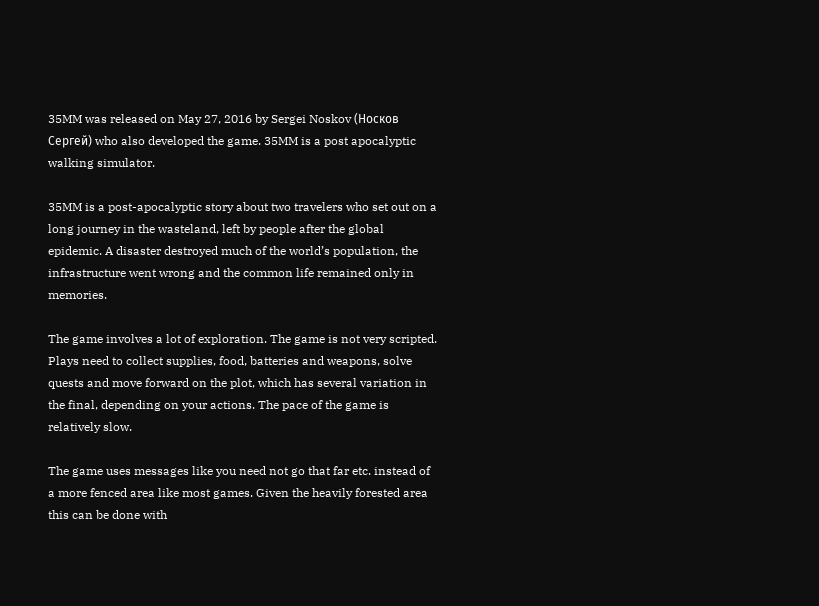35MM was released on May 27, 2016 by Sergei Noskov (Носков Сергей) who also developed the game. 35MM is a post apocalyptic walking simulator.

35MM is a post-apocalyptic story about two travelers who set out on a long journey in the wasteland, left by people after the global epidemic. A disaster destroyed much of the world’s population, the infrastructure went wrong and the common life remained only in memories.

The game involves a lot of exploration. The game is not very scripted. Plays need to collect supplies, food, batteries and weapons, solve quests and move forward on the plot, which has several variation in the final, depending on your actions. The pace of the game is relatively slow.

The game uses messages like you need not go that far etc. instead of a more fenced area like most games. Given the heavily forested area this can be done with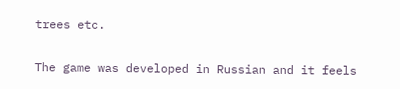trees etc.

The game was developed in Russian and it feels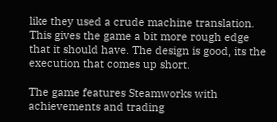like they used a crude machine translation. This gives the game a bit more rough edge that it should have. The design is good, its the execution that comes up short.

The game features Steamworks with achievements and trading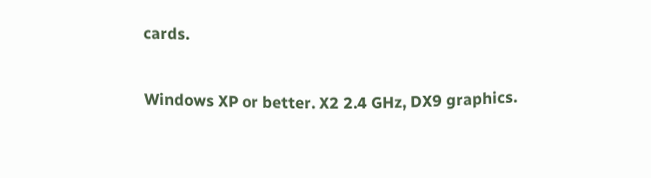cards.


Windows XP or better. X2 2.4 GHz, DX9 graphics.